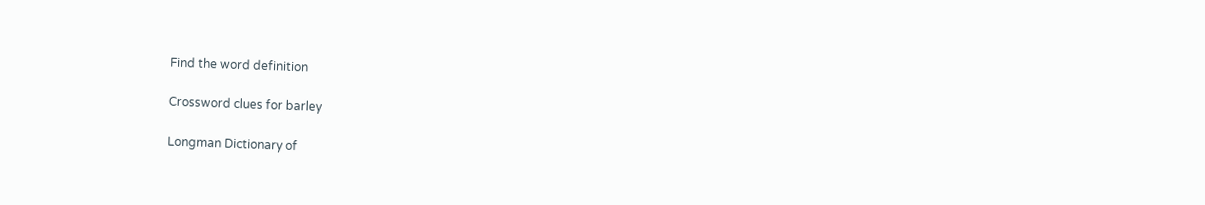Find the word definition

Crossword clues for barley

Longman Dictionary of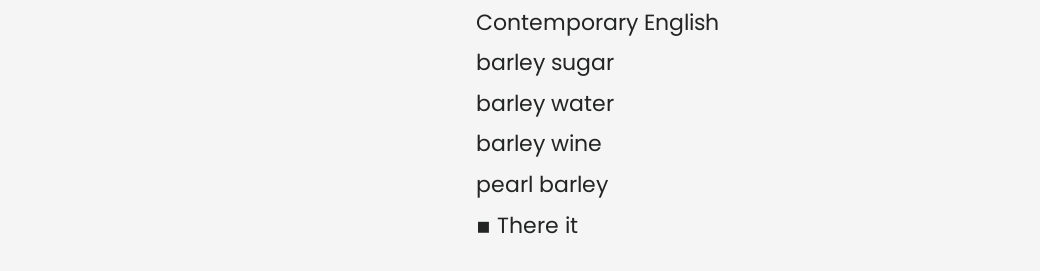Contemporary English
barley sugar
barley water
barley wine
pearl barley
▪ There it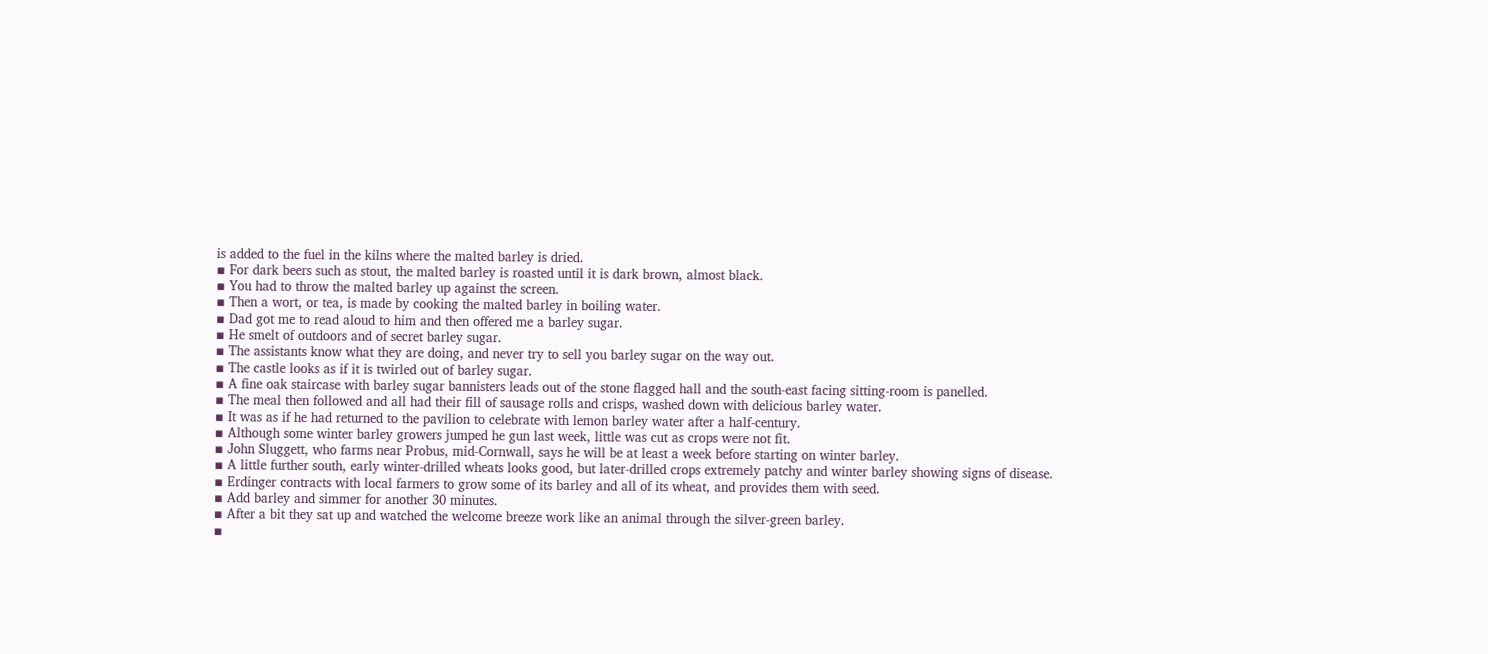is added to the fuel in the kilns where the malted barley is dried.
▪ For dark beers such as stout, the malted barley is roasted until it is dark brown, almost black.
▪ You had to throw the malted barley up against the screen.
▪ Then a wort, or tea, is made by cooking the malted barley in boiling water.
▪ Dad got me to read aloud to him and then offered me a barley sugar.
▪ He smelt of outdoors and of secret barley sugar.
▪ The assistants know what they are doing, and never try to sell you barley sugar on the way out.
▪ The castle looks as if it is twirled out of barley sugar.
▪ A fine oak staircase with barley sugar bannisters leads out of the stone flagged hall and the south-east facing sitting-room is panelled.
▪ The meal then followed and all had their fill of sausage rolls and crisps, washed down with delicious barley water.
▪ It was as if he had returned to the pavilion to celebrate with lemon barley water after a half-century.
▪ Although some winter barley growers jumped he gun last week, little was cut as crops were not fit.
▪ John Sluggett, who farms near Probus, mid-Cornwall, says he will be at least a week before starting on winter barley.
▪ A little further south, early winter-drilled wheats looks good, but later-drilled crops extremely patchy and winter barley showing signs of disease.
▪ Erdinger contracts with local farmers to grow some of its barley and all of its wheat, and provides them with seed.
▪ Add barley and simmer for another 30 minutes.
▪ After a bit they sat up and watched the welcome breeze work like an animal through the silver-green barley.
▪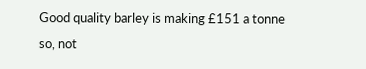Good quality barley is making £151 a tonne so, not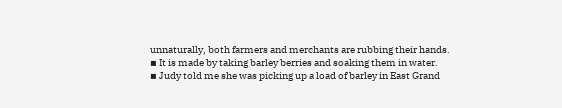unnaturally, both farmers and merchants are rubbing their hands.
▪ It is made by taking barley berries and soaking them in water.
▪ Judy told me she was picking up a load of barley in East Grand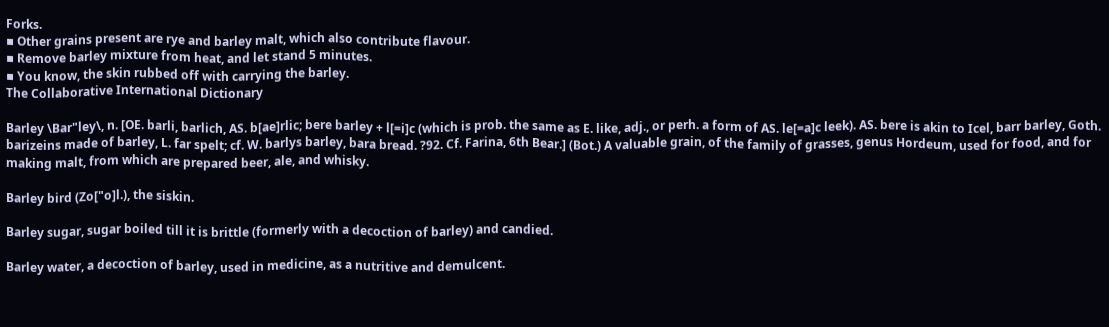Forks.
▪ Other grains present are rye and barley malt, which also contribute flavour.
▪ Remove barley mixture from heat, and let stand 5 minutes.
▪ You know, the skin rubbed off with carrying the barley.
The Collaborative International Dictionary

Barley \Bar"ley\, n. [OE. barli, barlich, AS. b[ae]rlic; bere barley + l[=i]c (which is prob. the same as E. like, adj., or perh. a form of AS. le[=a]c leek). AS. bere is akin to Icel, barr barley, Goth. barizeins made of barley, L. far spelt; cf. W. barlys barley, bara bread. ?92. Cf. Farina, 6th Bear.] (Bot.) A valuable grain, of the family of grasses, genus Hordeum, used for food, and for making malt, from which are prepared beer, ale, and whisky.

Barley bird (Zo["o]l.), the siskin.

Barley sugar, sugar boiled till it is brittle (formerly with a decoction of barley) and candied.

Barley water, a decoction of barley, used in medicine, as a nutritive and demulcent.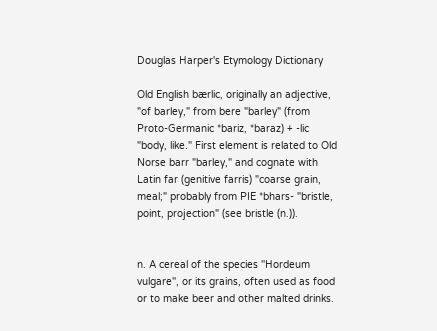Douglas Harper's Etymology Dictionary

Old English bærlic, originally an adjective, "of barley," from bere "barley" (from Proto-Germanic *bariz, *baraz) + -lic "body, like." First element is related to Old Norse barr "barley," and cognate with Latin far (genitive farris) "coarse grain, meal;" probably from PIE *bhars- "bristle, point, projection" (see bristle (n.)).


n. A cereal of the species ''Hordeum vulgare'', or its grains, often used as food or to make beer and other malted drinks.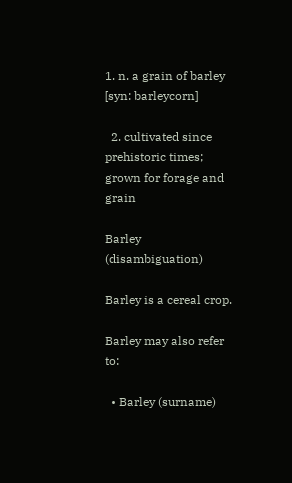1. n. a grain of barley [syn: barleycorn]

  2. cultivated since prehistoric times; grown for forage and grain

Barley (disambiguation)

Barley is a cereal crop.

Barley may also refer to:

  • Barley (surname)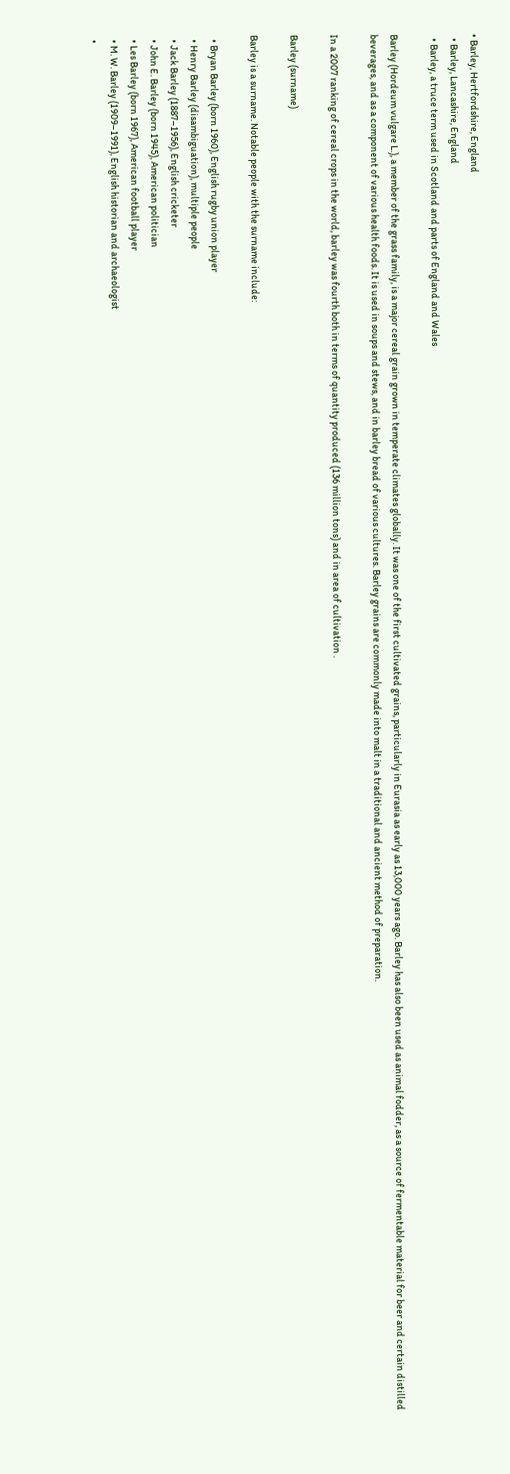• Barley, Hertfordshire, England
  • Barley, Lancashire, England
  • Barley, a truce term used in Scotland and parts of England and Wales

Barley (Hordeum vulgare L.), a member of the grass family, is a major cereal grain grown in temperate climates globally. It was one of the first cultivated grains, particularly in Eurasia as early as 13,000 years ago. Barley has also been used as animal fodder, as a source of fermentable material for beer and certain distilled beverages, and as a component of various health foods. It is used in soups and stews, and in barley bread of various cultures. Barley grains are commonly made into malt in a traditional and ancient method of preparation.

In a 2007 ranking of cereal crops in the world, barley was fourth both in terms of quantity produced (136 million tons) and in area of cultivation .

Barley (surname)

Barley is a surname. Notable people with the surname include:

  • Bryan Barley (born 1960), English rugby union player
  • Henry Barley (disambiguation), multiple people
  • Jack Barley (1887–1956), English cricketer
  • John E. Barley (born 1945), American politician
  • Les Barley (born 1967), American football player
  • M. W. Barley (1909–1991), English historian and archaeologist
  •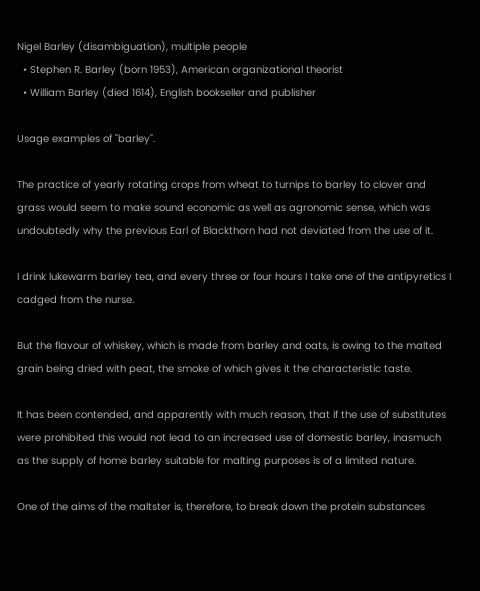Nigel Barley (disambiguation), multiple people
  • Stephen R. Barley (born 1953), American organizational theorist
  • William Barley (died 1614), English bookseller and publisher

Usage examples of "barley".

The practice of yearly rotating crops from wheat to turnips to barley to clover and grass would seem to make sound economic as well as agronomic sense, which was undoubtedly why the previous Earl of Blackthorn had not deviated from the use of it.

I drink lukewarm barley tea, and every three or four hours I take one of the antipyretics I cadged from the nurse.

But the flavour of whiskey, which is made from barley and oats, is owing to the malted grain being dried with peat, the smoke of which gives it the characteristic taste.

It has been contended, and apparently with much reason, that if the use of substitutes were prohibited this would not lead to an increased use of domestic barley, inasmuch as the supply of home barley suitable for malting purposes is of a limited nature.

One of the aims of the maltster is, therefore, to break down the protein substances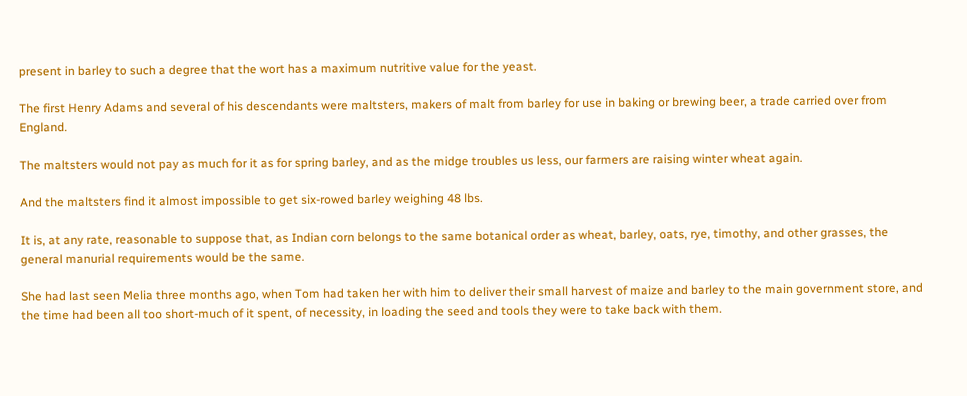present in barley to such a degree that the wort has a maximum nutritive value for the yeast.

The first Henry Adams and several of his descendants were maltsters, makers of malt from barley for use in baking or brewing beer, a trade carried over from England.

The maltsters would not pay as much for it as for spring barley, and as the midge troubles us less, our farmers are raising winter wheat again.

And the maltsters find it almost impossible to get six-rowed barley weighing 48 lbs.

It is, at any rate, reasonable to suppose that, as Indian corn belongs to the same botanical order as wheat, barley, oats, rye, timothy, and other grasses, the general manurial requirements would be the same.

She had last seen Melia three months ago, when Tom had taken her with him to deliver their small harvest of maize and barley to the main government store, and the time had been all too short-much of it spent, of necessity, in loading the seed and tools they were to take back with them.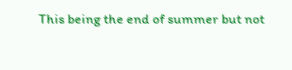This being the end of summer but not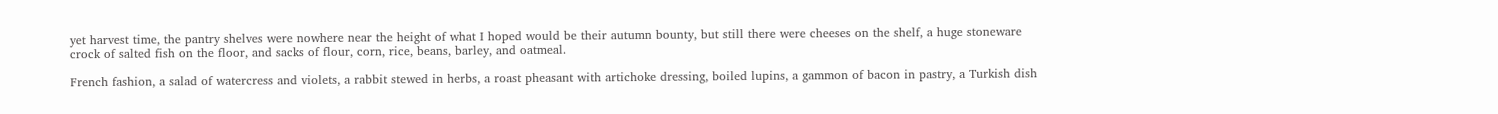yet harvest time, the pantry shelves were nowhere near the height of what I hoped would be their autumn bounty, but still there were cheeses on the shelf, a huge stoneware crock of salted fish on the floor, and sacks of flour, corn, rice, beans, barley, and oatmeal.

French fashion, a salad of watercress and violets, a rabbit stewed in herbs, a roast pheasant with artichoke dressing, boiled lupins, a gammon of bacon in pastry, a Turkish dish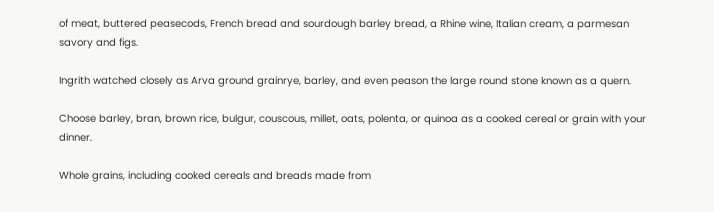of meat, buttered peasecods, French bread and sourdough barley bread, a Rhine wine, Italian cream, a parmesan savory and figs.

Ingrith watched closely as Arva ground grainrye, barley, and even peason the large round stone known as a quern.

Choose barley, bran, brown rice, bulgur, couscous, millet, oats, polenta, or quinoa as a cooked cereal or grain with your dinner.

Whole grains, including cooked cereals and breads made from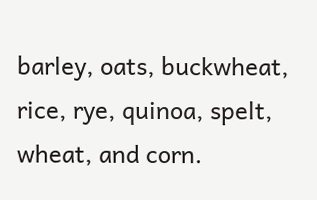barley, oats, buckwheat, rice, rye, quinoa, spelt, wheat, and corn.